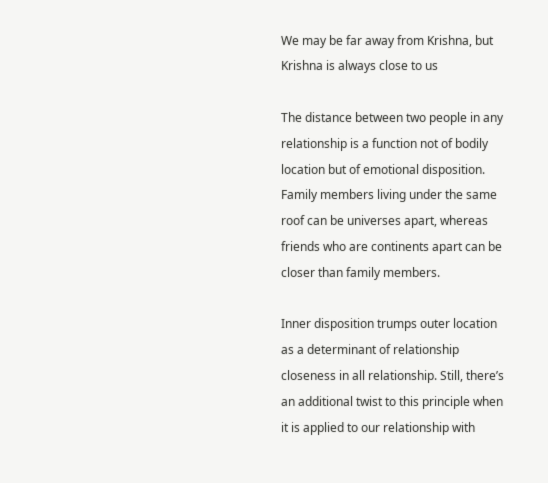We may be far away from Krishna, but Krishna is always close to us

The distance between two people in any relationship is a function not of bodily location but of emotional disposition. Family members living under the same roof can be universes apart, whereas friends who are continents apart can be closer than family members.

Inner disposition trumps outer location as a determinant of relationship closeness in all relationship. Still, there’s an additional twist to this principle when it is applied to our relationship with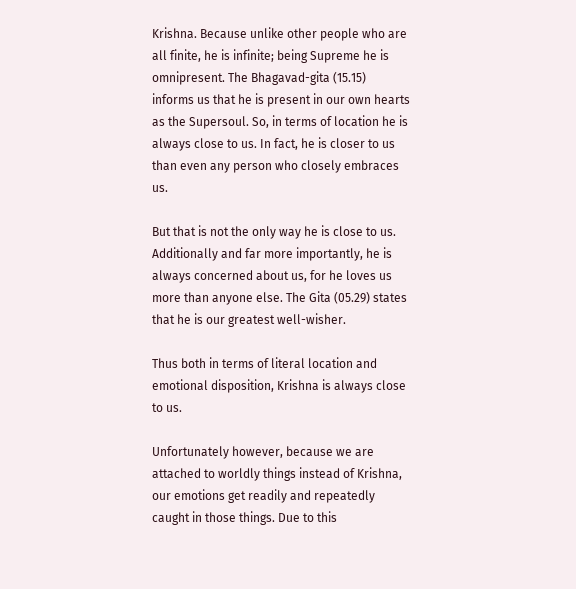Krishna. Because unlike other people who are all finite, he is infinite; being Supreme he is omnipresent. The Bhagavad-gita (15.15) informs us that he is present in our own hearts as the Supersoul. So, in terms of location he is always close to us. In fact, he is closer to us than even any person who closely embraces us.

But that is not the only way he is close to us. Additionally and far more importantly, he is always concerned about us, for he loves us more than anyone else. The Gita (05.29) states that he is our greatest well-wisher.

Thus both in terms of literal location and emotional disposition, Krishna is always close to us.

Unfortunately however, because we are attached to worldly things instead of Krishna, our emotions get readily and repeatedly caught in those things. Due to this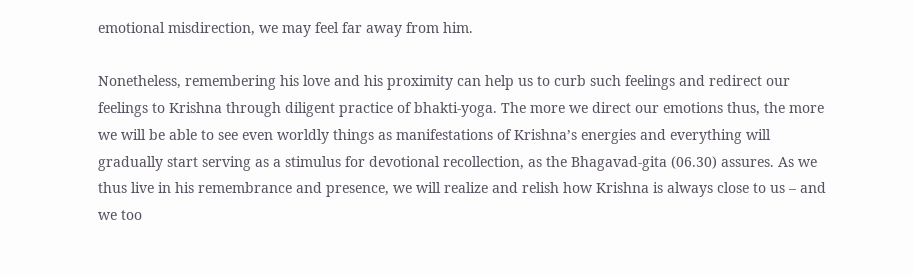emotional misdirection, we may feel far away from him.

Nonetheless, remembering his love and his proximity can help us to curb such feelings and redirect our feelings to Krishna through diligent practice of bhakti-yoga. The more we direct our emotions thus, the more we will be able to see even worldly things as manifestations of Krishna’s energies and everything will gradually start serving as a stimulus for devotional recollection, as the Bhagavad-gita (06.30) assures. As we thus live in his remembrance and presence, we will realize and relish how Krishna is always close to us – and we too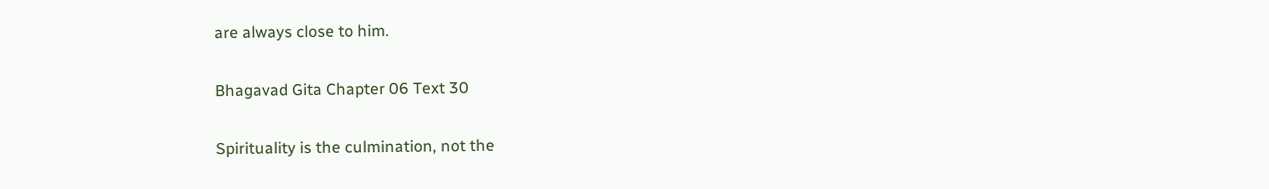are always close to him.

Bhagavad Gita Chapter 06 Text 30

Spirituality is the culmination, not the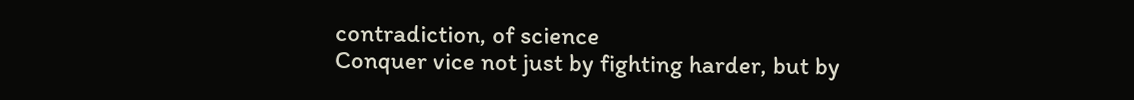contradiction, of science
Conquer vice not just by fighting harder, but by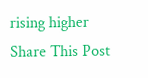rising higher
Share This Post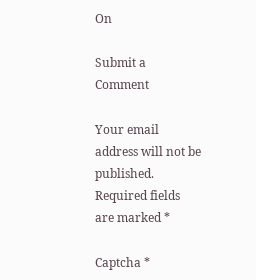On

Submit a Comment

Your email address will not be published. Required fields are marked *

Captcha *